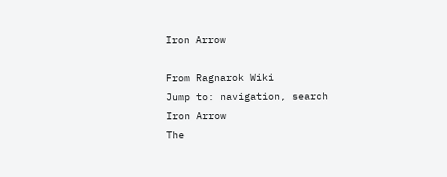Iron Arrow

From Ragnarok Wiki
Jump to: navigation, search
Iron Arrow
The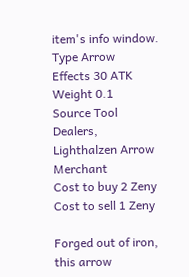item's info window.
Type Arrow
Effects 30 ATK
Weight 0.1
Source Tool Dealers, Lighthalzen Arrow Merchant
Cost to buy 2 Zeny
Cost to sell 1 Zeny

Forged out of iron, this arrow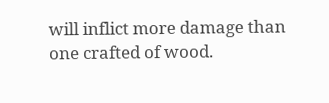will inflict more damage than one crafted of wood.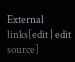External links[edit | edit source]